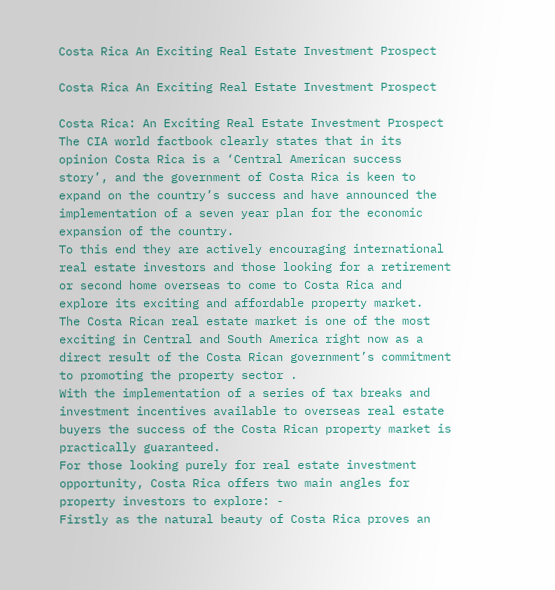Costa Rica An Exciting Real Estate Investment Prospect

Costa Rica An Exciting Real Estate Investment Prospect

Costa Rica: An Exciting Real Estate Investment Prospect
The CIA world factbook clearly states that in its opinion Costa Rica is a ‘Central American success story’, and the government of Costa Rica is keen to expand on the country’s success and have announced the implementation of a seven year plan for the economic expansion of the country.
To this end they are actively encouraging international real estate investors and those looking for a retirement or second home overseas to come to Costa Rica and explore its exciting and affordable property market.
The Costa Rican real estate market is one of the most exciting in Central and South America right now as a direct result of the Costa Rican government’s commitment to promoting the property sector .
With the implementation of a series of tax breaks and investment incentives available to overseas real estate buyers the success of the Costa Rican property market is practically guaranteed.
For those looking purely for real estate investment opportunity, Costa Rica offers two main angles for property investors to explore: -
Firstly as the natural beauty of Costa Rica proves an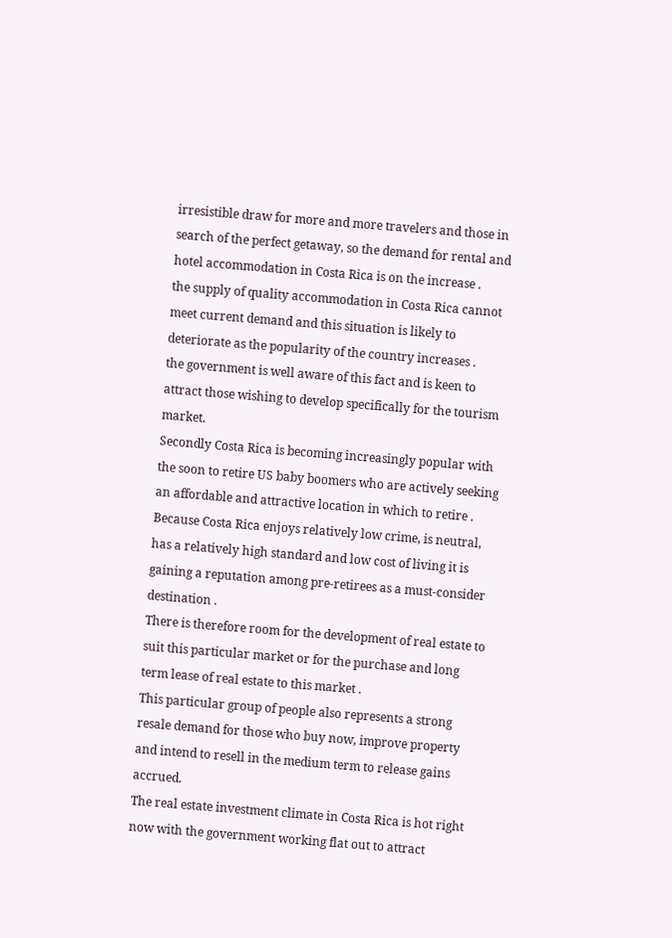irresistible draw for more and more travelers and those in search of the perfect getaway, so the demand for rental and hotel accommodation in Costa Rica is on the increase .
the supply of quality accommodation in Costa Rica cannot meet current demand and this situation is likely to deteriorate as the popularity of the country increases .
the government is well aware of this fact and is keen to attract those wishing to develop specifically for the tourism market.
Secondly Costa Rica is becoming increasingly popular with the soon to retire US baby boomers who are actively seeking an affordable and attractive location in which to retire .
Because Costa Rica enjoys relatively low crime, is neutral, has a relatively high standard and low cost of living it is gaining a reputation among pre-retirees as a must-consider destination .
There is therefore room for the development of real estate to suit this particular market or for the purchase and long term lease of real estate to this market .
This particular group of people also represents a strong resale demand for those who buy now, improve property and intend to resell in the medium term to release gains accrued.
The real estate investment climate in Costa Rica is hot right now with the government working flat out to attract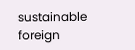sustainable foreign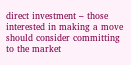direct investment – those interested in making a move should consider committing to the market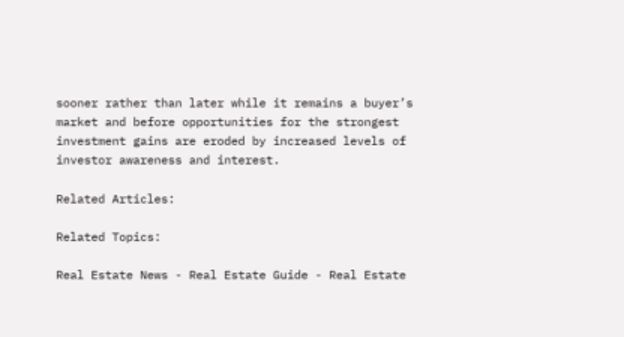sooner rather than later while it remains a buyer’s market and before opportunities for the strongest investment gains are eroded by increased levels of investor awareness and interest.

Related Articles:

Related Topics:

Real Estate News - Real Estate Guide - Real Estate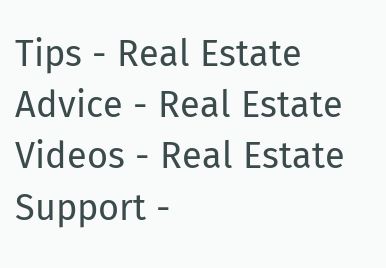Tips - Real Estate Advice - Real Estate Videos - Real Estate Support -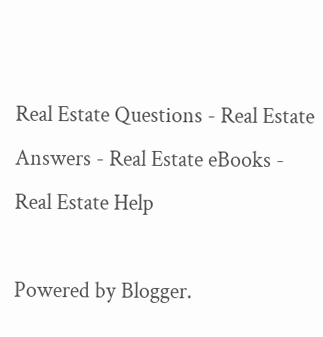Real Estate Questions - Real Estate Answers - Real Estate eBooks - Real Estate Help

Powered by Blogger.